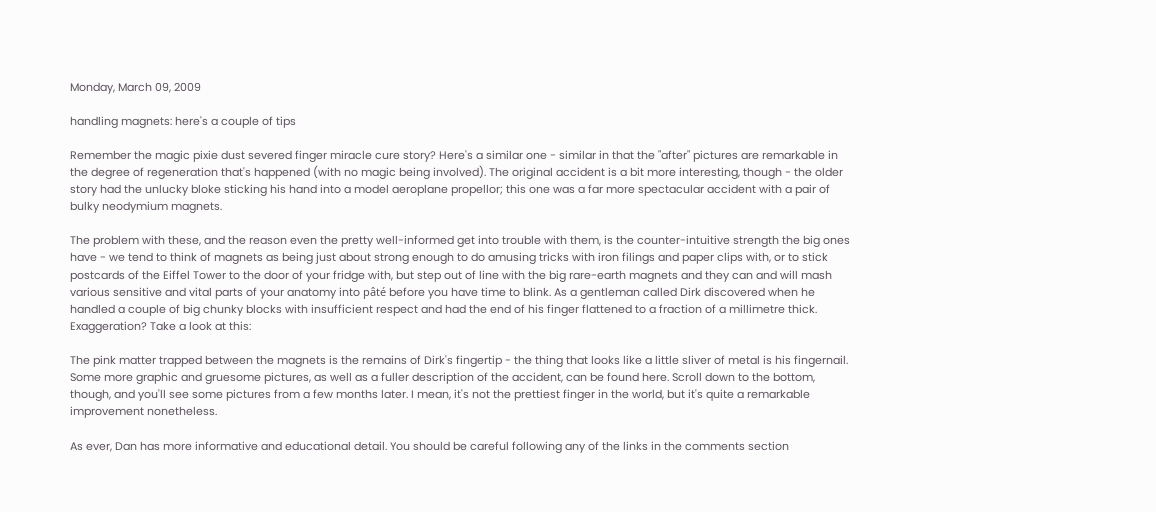Monday, March 09, 2009

handling magnets: here's a couple of tips

Remember the magic pixie dust severed finger miracle cure story? Here's a similar one - similar in that the "after" pictures are remarkable in the degree of regeneration that's happened (with no magic being involved). The original accident is a bit more interesting, though - the older story had the unlucky bloke sticking his hand into a model aeroplane propellor; this one was a far more spectacular accident with a pair of bulky neodymium magnets.

The problem with these, and the reason even the pretty well-informed get into trouble with them, is the counter-intuitive strength the big ones have - we tend to think of magnets as being just about strong enough to do amusing tricks with iron filings and paper clips with, or to stick postcards of the Eiffel Tower to the door of your fridge with, but step out of line with the big rare-earth magnets and they can and will mash various sensitive and vital parts of your anatomy into pâté before you have time to blink. As a gentleman called Dirk discovered when he handled a couple of big chunky blocks with insufficient respect and had the end of his finger flattened to a fraction of a millimetre thick. Exaggeration? Take a look at this:

The pink matter trapped between the magnets is the remains of Dirk's fingertip - the thing that looks like a little sliver of metal is his fingernail. Some more graphic and gruesome pictures, as well as a fuller description of the accident, can be found here. Scroll down to the bottom, though, and you'll see some pictures from a few months later. I mean, it's not the prettiest finger in the world, but it's quite a remarkable improvement nonetheless.

As ever, Dan has more informative and educational detail. You should be careful following any of the links in the comments section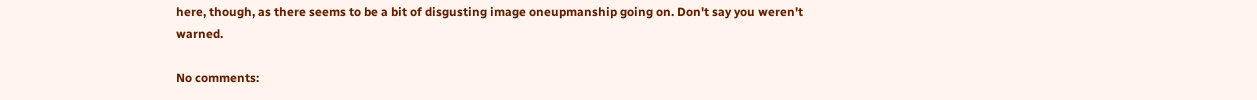here, though, as there seems to be a bit of disgusting image oneupmanship going on. Don't say you weren't warned.

No comments: